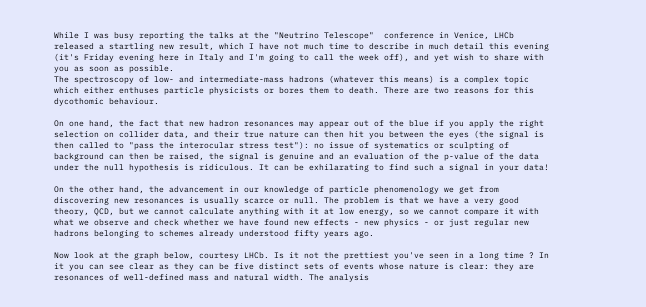While I was busy reporting the talks at the "Neutrino Telescope"  conference in Venice, LHCb released a startling new result, which I have not much time to describe in much detail this evening (it's Friday evening here in Italy and I'm going to call the week off), and yet wish to share with you as soon as possible.
The spectroscopy of low- and intermediate-mass hadrons (whatever this means) is a complex topic which either enthuses particle physicists or bores them to death. There are two reasons for this dycothomic behaviour.

On one hand, the fact that new hadron resonances may appear out of the blue if you apply the right selection on collider data, and their true nature can then hit you between the eyes (the signal is then called to "pass the interocular stress test"): no issue of systematics or sculpting of background can then be raised, the signal is genuine and an evaluation of the p-value of the data under the null hypothesis is ridiculous. It can be exhilarating to find such a signal in your data!

On the other hand, the advancement in our knowledge of particle phenomenology we get from discovering new resonances is usually scarce or null. The problem is that we have a very good theory, QCD, but we cannot calculate anything with it at low energy, so we cannot compare it with what we observe and check whether we have found new effects - new physics - or just regular new hadrons belonging to schemes already understood fifty years ago.

Now look at the graph below, courtesy LHCb. Is it not the prettiest you've seen in a long time ? In it you can see clear as they can be five distinct sets of events whose nature is clear: they are resonances of well-defined mass and natural width. The analysis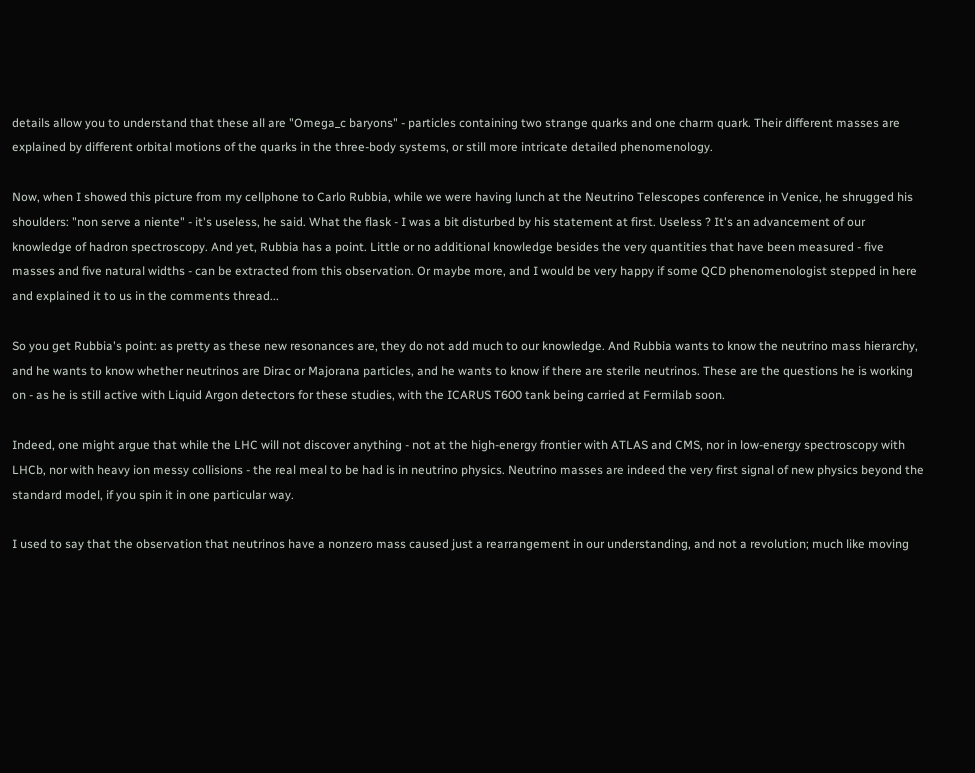details allow you to understand that these all are "Omega_c baryons" - particles containing two strange quarks and one charm quark. Their different masses are explained by different orbital motions of the quarks in the three-body systems, or still more intricate detailed phenomenology.

Now, when I showed this picture from my cellphone to Carlo Rubbia, while we were having lunch at the Neutrino Telescopes conference in Venice, he shrugged his shoulders: "non serve a niente" - it's useless, he said. What the flask - I was a bit disturbed by his statement at first. Useless ? It's an advancement of our knowledge of hadron spectroscopy. And yet, Rubbia has a point. Little or no additional knowledge besides the very quantities that have been measured - five masses and five natural widths - can be extracted from this observation. Or maybe more, and I would be very happy if some QCD phenomenologist stepped in here and explained it to us in the comments thread...

So you get Rubbia's point: as pretty as these new resonances are, they do not add much to our knowledge. And Rubbia wants to know the neutrino mass hierarchy, and he wants to know whether neutrinos are Dirac or Majorana particles, and he wants to know if there are sterile neutrinos. These are the questions he is working on - as he is still active with Liquid Argon detectors for these studies, with the ICARUS T600 tank being carried at Fermilab soon.

Indeed, one might argue that while the LHC will not discover anything - not at the high-energy frontier with ATLAS and CMS, nor in low-energy spectroscopy with LHCb, nor with heavy ion messy collisions - the real meal to be had is in neutrino physics. Neutrino masses are indeed the very first signal of new physics beyond the standard model, if you spin it in one particular way.

I used to say that the observation that neutrinos have a nonzero mass caused just a rearrangement in our understanding, and not a revolution; much like moving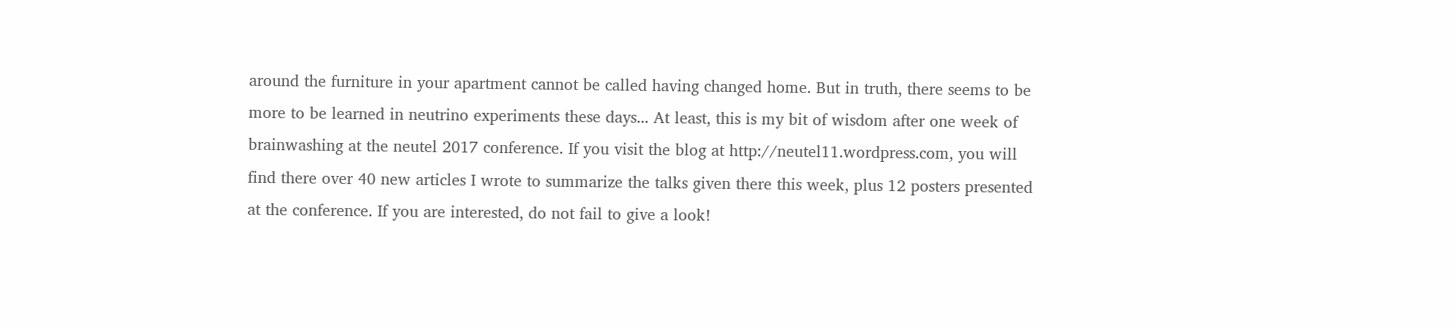around the furniture in your apartment cannot be called having changed home. But in truth, there seems to be more to be learned in neutrino experiments these days... At least, this is my bit of wisdom after one week of brainwashing at the neutel 2017 conference. If you visit the blog at http://neutel11.wordpress.com, you will find there over 40 new articles I wrote to summarize the talks given there this week, plus 12 posters presented at the conference. If you are interested, do not fail to give a look!